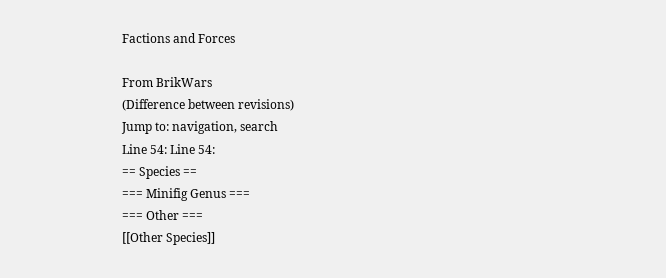Factions and Forces

From BrikWars
(Difference between revisions)
Jump to: navigation, search
Line 54: Line 54:
== Species ==
=== Minifig Genus ===
=== Other ===
[[Other Species]]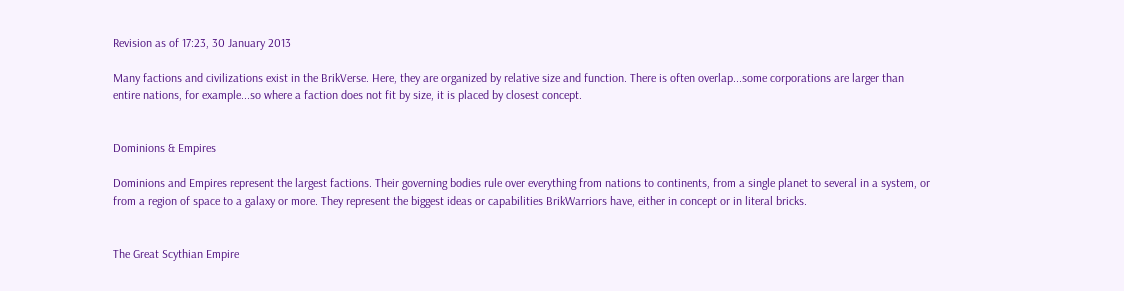Revision as of 17:23, 30 January 2013

Many factions and civilizations exist in the BrikVerse. Here, they are organized by relative size and function. There is often overlap...some corporations are larger than entire nations, for example...so where a faction does not fit by size, it is placed by closest concept.


Dominions & Empires

Dominions and Empires represent the largest factions. Their governing bodies rule over everything from nations to continents, from a single planet to several in a system, or from a region of space to a galaxy or more. They represent the biggest ideas or capabilities BrikWarriors have, either in concept or in literal bricks.


The Great Scythian Empire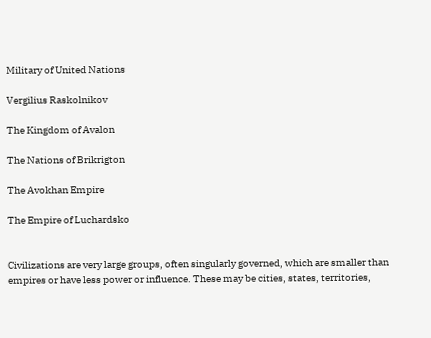Military of United Nations

Vergilius Raskolnikov

The Kingdom of Avalon

The Nations of Brikrigton

The Avokhan Empire

The Empire of Luchardsko


Civilizations are very large groups, often singularly governed, which are smaller than empires or have less power or influence. These may be cities, states, territories,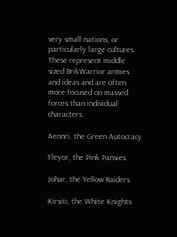very small nations, or particularly large cultures. These represent middle sized BrikWarrior armies and ideas and are often more focused on massed forces than individual characters.

Aennri, the Green Autocracy

Fleyor, the Pink Pansies

Johar, the Yellow Raiders

Kirsiti, the White Knights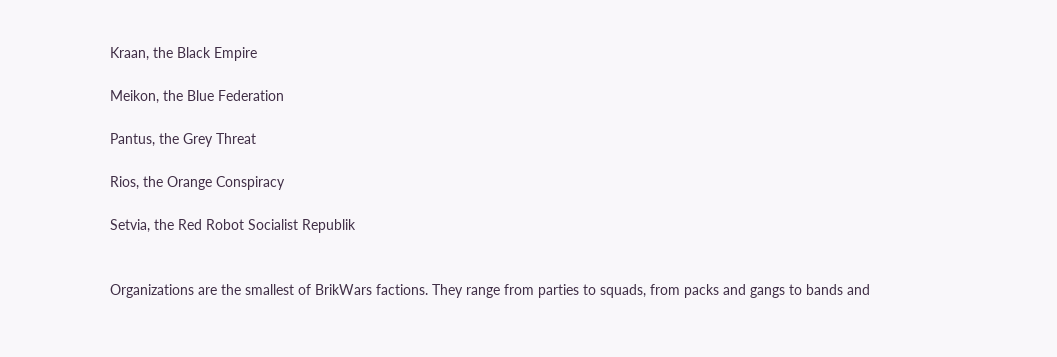Kraan, the Black Empire

Meikon, the Blue Federation

Pantus, the Grey Threat

Rios, the Orange Conspiracy

Setvia, the Red Robot Socialist Republik


Organizations are the smallest of BrikWars factions. They range from parties to squads, from packs and gangs to bands and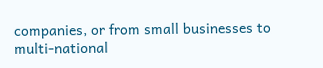companies, or from small businesses to multi-national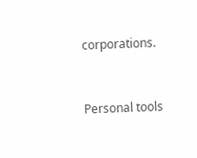corporations.



Personal tools